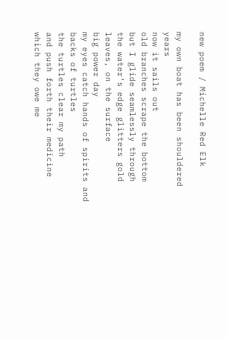new poem / Michelle Red Elk

my own boat has been shouldered years
now it sails out
old branches scrape the bottom
but I glide seamlessly through
the water’s edge glitters gold
leaves, on the surface
big power day
my eyes catch hands of spirits and backs of turtles
the turtles clear my path
and push forth their medicine
which they owe me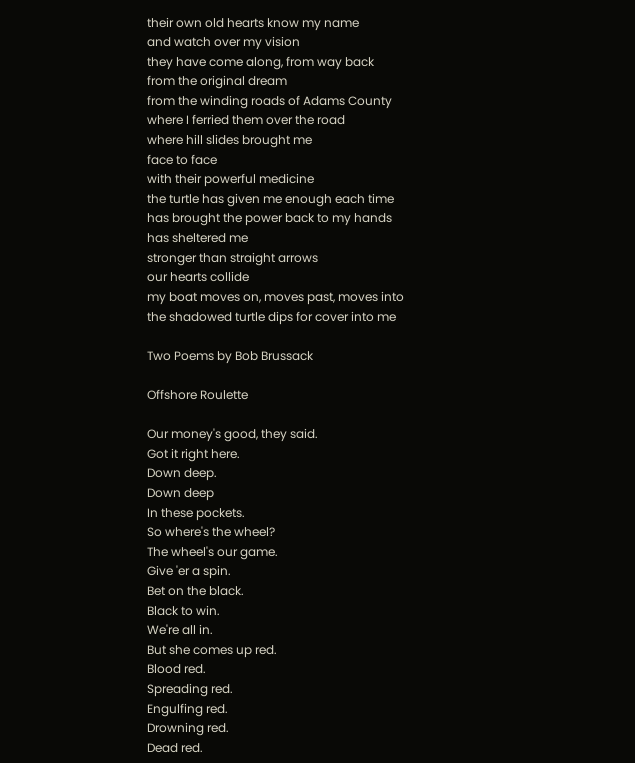their own old hearts know my name
and watch over my vision
they have come along, from way back
from the original dream
from the winding roads of Adams County
where I ferried them over the road
where hill slides brought me
face to face
with their powerful medicine
the turtle has given me enough each time
has brought the power back to my hands
has sheltered me
stronger than straight arrows
our hearts collide
my boat moves on, moves past, moves into
the shadowed turtle dips for cover into me

Two Poems by Bob Brussack

Offshore Roulette

Our money's good, they said.
Got it right here.
Down deep.
Down deep
In these pockets.
So where's the wheel?
The wheel's our game.
Give 'er a spin.
Bet on the black.
Black to win.
We're all in.
But she comes up red.
Blood red.
Spreading red.
Engulfing red.
Drowning red.
Dead red.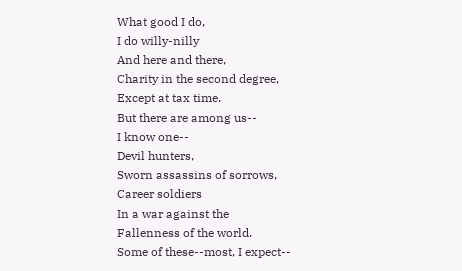What good I do,
I do willy-nilly
And here and there,
Charity in the second degree,
Except at tax time.
But there are among us--
I know one--
Devil hunters,
Sworn assassins of sorrows,
Career soldiers
In a war against the
Fallenness of the world.
Some of these--most, I expect--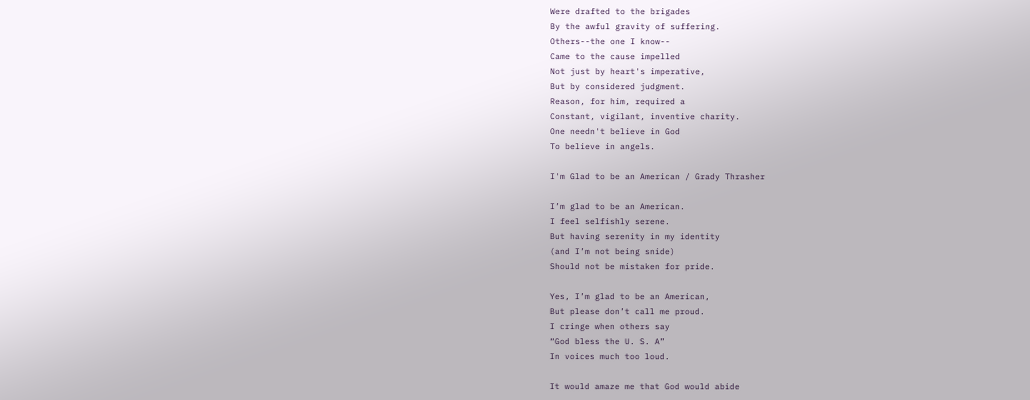Were drafted to the brigades
By the awful gravity of suffering.
Others--the one I know--
Came to the cause impelled
Not just by heart's imperative,
But by considered judgment.
Reason, for him, required a
Constant, vigilant, inventive charity.
One needn't believe in God
To believe in angels.

I'm Glad to be an American / Grady Thrasher

I’m glad to be an American.
I feel selfishly serene.
But having serenity in my identity
(and I’m not being snide)
Should not be mistaken for pride.

Yes, I’m glad to be an American,
But please don’t call me proud.
I cringe when others say
“God bless the U. S. A”
In voices much too loud.

It would amaze me that God would abide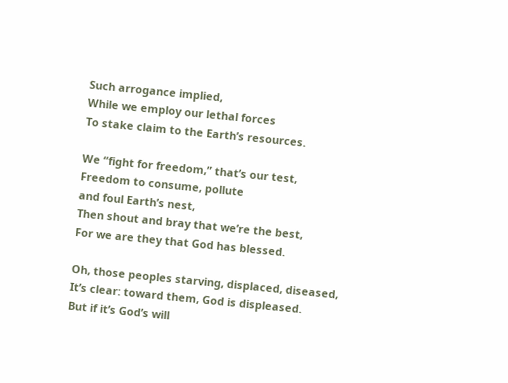Such arrogance implied,
While we employ our lethal forces
To stake claim to the Earth’s resources.

We “fight for freedom,” that’s our test,
Freedom to consume, pollute
and foul Earth’s nest,
Then shout and bray that we’re the best,
For we are they that God has blessed.

Oh, those peoples starving, displaced, diseased,
It’s clear: toward them, God is displeased.
But if it’s God’s will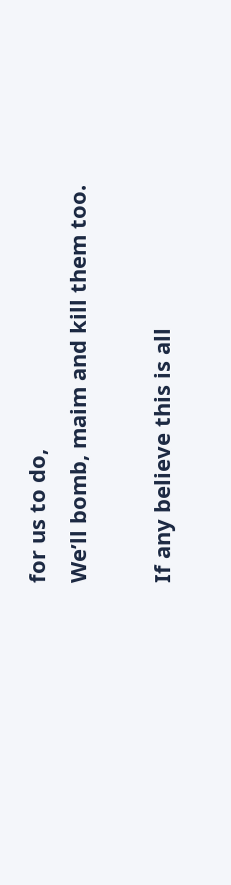for us to do,
We’ll bomb, maim and kill them too.

If any believe this is all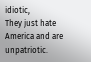idiotic,
They just hate America and are unpatriotic.